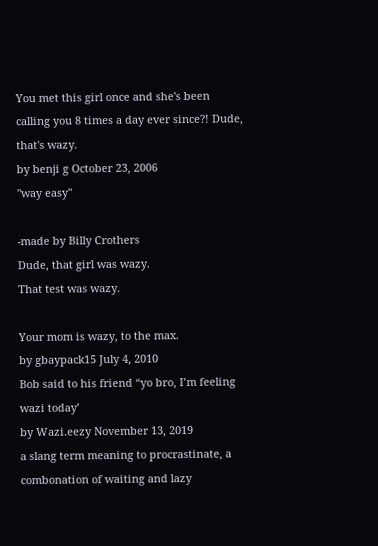You met this girl once and she's been calling you 8 times a day ever since?! Dude, that's wazy.
by benji g October 23, 2006
"way easy"

-made by Billy Crothers
Dude, that girl was wazy.
That test was wazy.

Your mom is wazy, to the max.
by gbaypack15 July 4, 2010
Bob said to his friend “yo bro, I’m feeling wazi today’
by Wazi.eezy November 13, 2019
a slang term meaning to procrastinate, a combonation of waiting and lazy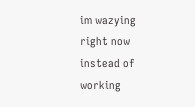im wazying right now instead of working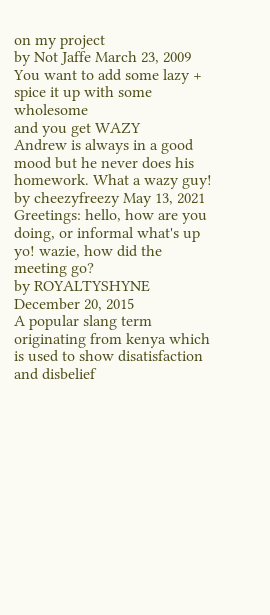on my project
by Not Jaffe March 23, 2009
You want to add some lazy + spice it up with some wholesome
and you get WAZY
Andrew is always in a good mood but he never does his homework. What a wazy guy!
by cheezyfreezy May 13, 2021
Greetings: hello, how are you doing, or informal what's up
yo! wazie, how did the meeting go?
by ROYALTYSHYNE December 20, 2015
A popular slang term originating from kenya which is used to show disatisfaction and disbelief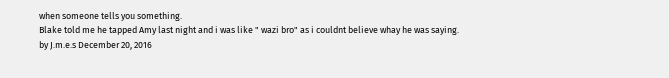when someone tells you something.
Blake told me he tapped Amy last night and i was like " wazi bro" as i couldnt believe whay he was saying.
by J.m.e.s December 20, 2016